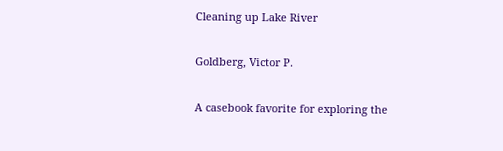Cleaning up Lake River

Goldberg, Victor P.

A casebook favorite for exploring the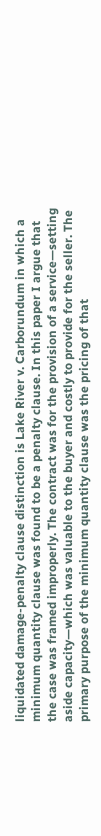liquidated damage-penalty clause distinction is Lake River v. Carborundum in which a minimum quantity clause was found to be a penalty clause. In this paper I argue that the case was framed improperly. The contract was for the provision of a service—setting aside capacity—which was valuable to the buyer and costly to provide for the seller. The primary purpose of the minimum quantity clause was the pricing of that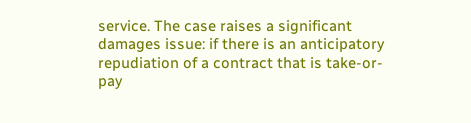service. The case raises a significant damages issue: if there is an anticipatory repudiation of a contract that is take-or-pay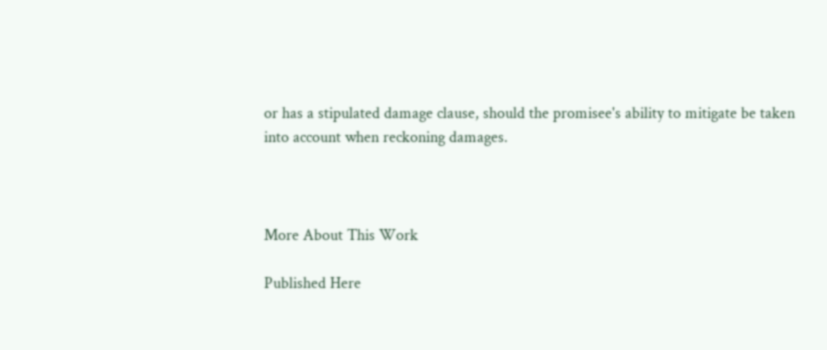or has a stipulated damage clause, should the promisee's ability to mitigate be taken into account when reckoning damages.



More About This Work

Published Here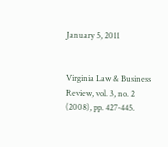January 5, 2011


Virginia Law & Business Review, vol. 3, no. 2 (2008), pp. 427-445.